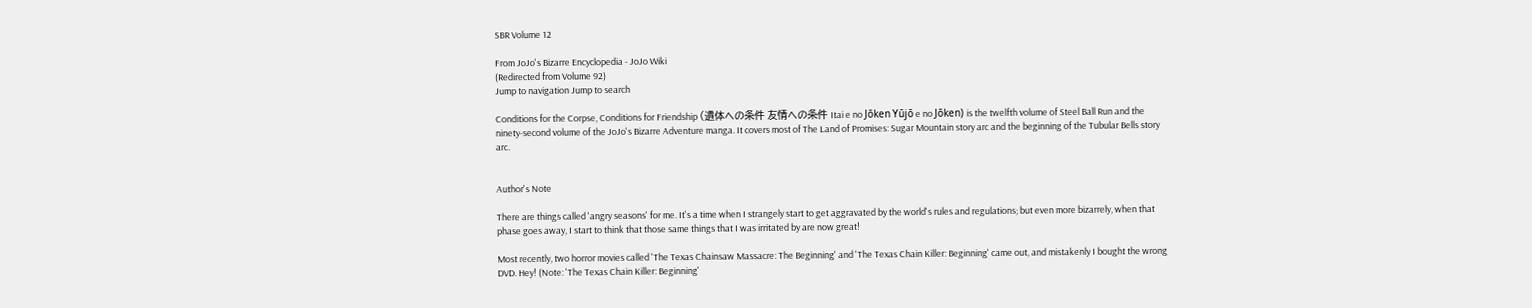SBR Volume 12

From JoJo's Bizarre Encyclopedia - JoJo Wiki
(Redirected from Volume 92)
Jump to navigation Jump to search

Conditions for the Corpse, Conditions for Friendship (遺体への条件 友情への条件 Itai e no Jōken Yūjō e no Jōken) is the twelfth volume of Steel Ball Run and the ninety-second volume of the JoJo's Bizarre Adventure manga. It covers most of The Land of Promises: Sugar Mountain story arc and the beginning of the Tubular Bells story arc.


Author's Note

There are things called 'angry seasons' for me. It's a time when I strangely start to get aggravated by the world's rules and regulations; but even more bizarrely, when that phase goes away, I start to think that those same things that I was irritated by are now great!

Most recently, two horror movies called 'The Texas Chainsaw Massacre: The Beginning' and 'The Texas Chain Killer: Beginning' came out, and mistakenly I bought the wrong DVD. Hey! (Note: 'The Texas Chain Killer: Beginning'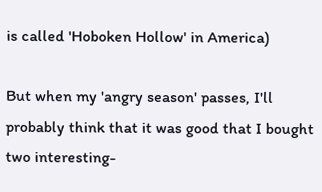is called 'Hoboken Hollow' in America)

But when my 'angry season' passes, I'll probably think that it was good that I bought two interesting-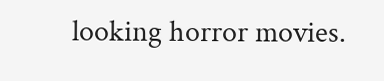looking horror movies.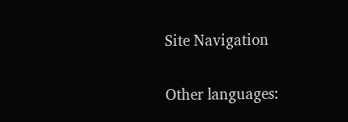Site Navigation

Other languages: